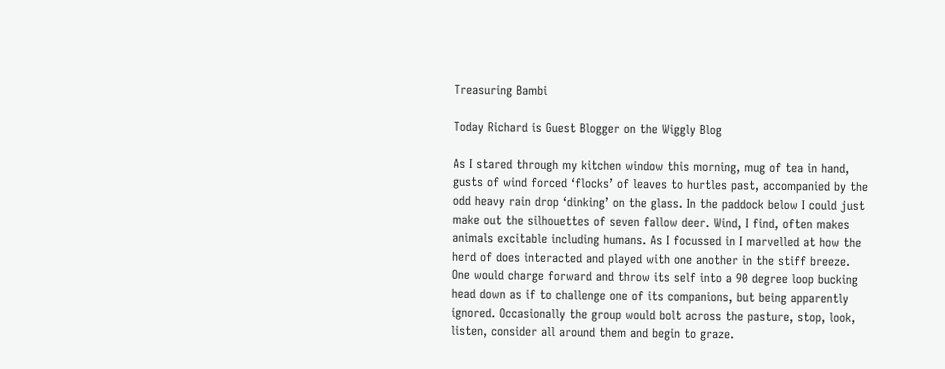Treasuring Bambi

Today Richard is Guest Blogger on the Wiggly Blog

As I stared through my kitchen window this morning, mug of tea in hand, gusts of wind forced ‘flocks’ of leaves to hurtles past, accompanied by the odd heavy rain drop ‘dinking’ on the glass. In the paddock below I could just make out the silhouettes of seven fallow deer. Wind, I find, often makes animals excitable including humans. As I focussed in I marvelled at how the herd of does interacted and played with one another in the stiff breeze. One would charge forward and throw its self into a 90 degree loop bucking head down as if to challenge one of its companions, but being apparently ignored. Occasionally the group would bolt across the pasture, stop, look, listen, consider all around them and begin to graze.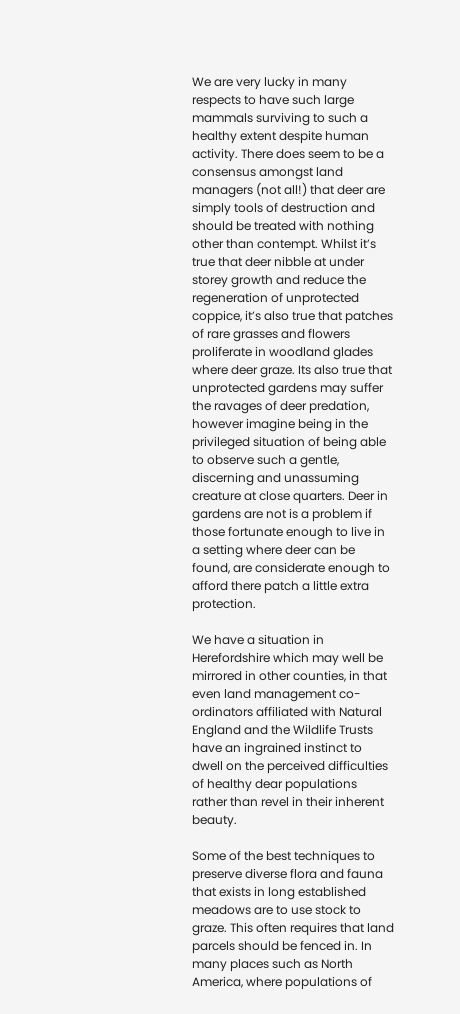We are very lucky in many respects to have such large mammals surviving to such a healthy extent despite human activity. There does seem to be a consensus amongst land managers (not all!) that deer are simply tools of destruction and should be treated with nothing other than contempt. Whilst it’s true that deer nibble at under storey growth and reduce the regeneration of unprotected coppice, it’s also true that patches of rare grasses and flowers proliferate in woodland glades where deer graze. Its also true that unprotected gardens may suffer the ravages of deer predation, however imagine being in the privileged situation of being able to observe such a gentle, discerning and unassuming creature at close quarters. Deer in gardens are not is a problem if those fortunate enough to live in a setting where deer can be found, are considerate enough to afford there patch a little extra protection.

We have a situation in Herefordshire which may well be mirrored in other counties, in that even land management co-ordinators affiliated with Natural England and the Wildlife Trusts have an ingrained instinct to dwell on the perceived difficulties of healthy dear populations rather than revel in their inherent beauty.

Some of the best techniques to preserve diverse flora and fauna that exists in long established meadows are to use stock to graze. This often requires that land parcels should be fenced in. In many places such as North America, where populations of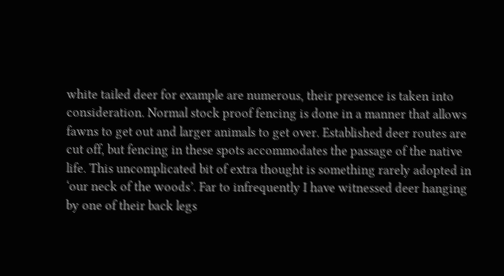white tailed deer for example are numerous, their presence is taken into consideration. Normal stock proof fencing is done in a manner that allows fawns to get out and larger animals to get over. Established deer routes are cut off, but fencing in these spots accommodates the passage of the native life. This uncomplicated bit of extra thought is something rarely adopted in ‘our neck of the woods’. Far to infrequently I have witnessed deer hanging by one of their back legs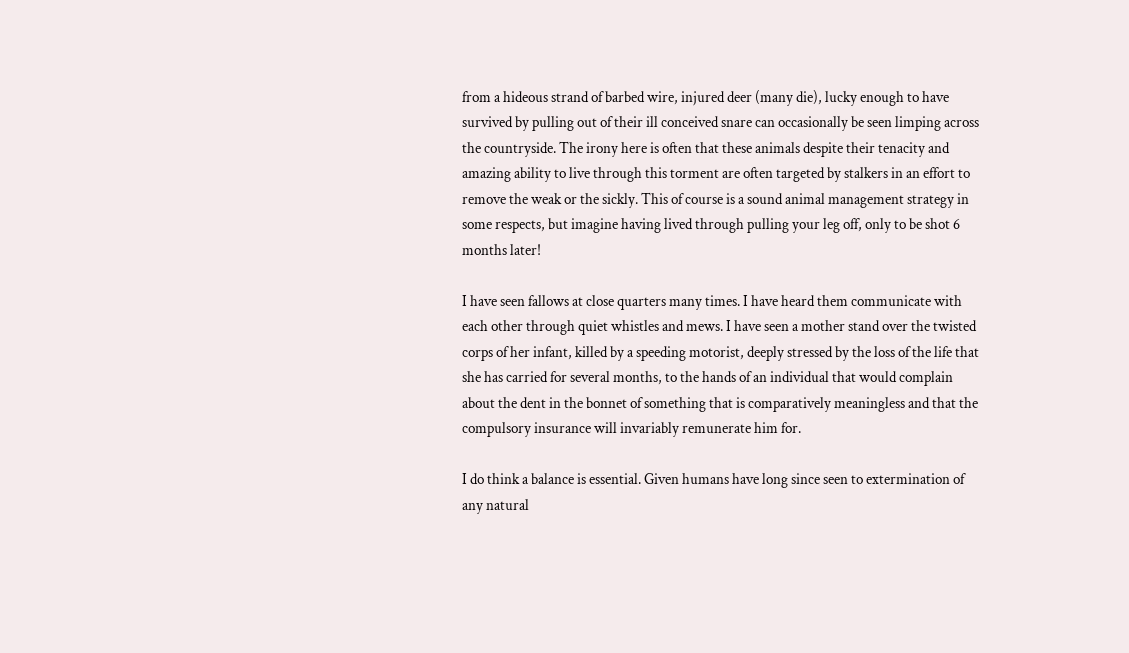from a hideous strand of barbed wire, injured deer (many die), lucky enough to have survived by pulling out of their ill conceived snare can occasionally be seen limping across the countryside. The irony here is often that these animals despite their tenacity and amazing ability to live through this torment are often targeted by stalkers in an effort to remove the weak or the sickly. This of course is a sound animal management strategy in some respects, but imagine having lived through pulling your leg off, only to be shot 6 months later!

I have seen fallows at close quarters many times. I have heard them communicate with each other through quiet whistles and mews. I have seen a mother stand over the twisted corps of her infant, killed by a speeding motorist, deeply stressed by the loss of the life that she has carried for several months, to the hands of an individual that would complain about the dent in the bonnet of something that is comparatively meaningless and that the compulsory insurance will invariably remunerate him for.

I do think a balance is essential. Given humans have long since seen to extermination of any natural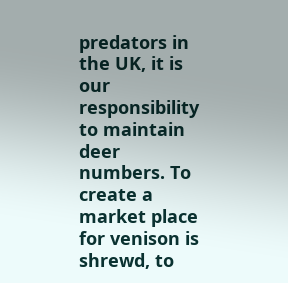predators in the UK, it is our responsibility to maintain deer numbers. To create a market place for venison is shrewd, to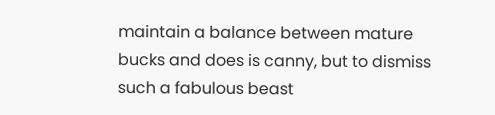maintain a balance between mature bucks and does is canny, but to dismiss such a fabulous beast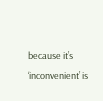because it’s ‘inconvenient’ is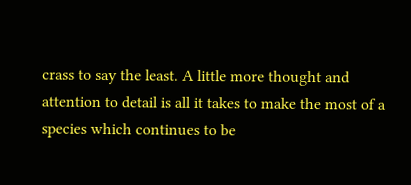crass to say the least. A little more thought and attention to detail is all it takes to make the most of a species which continues to be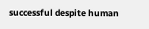successful despite human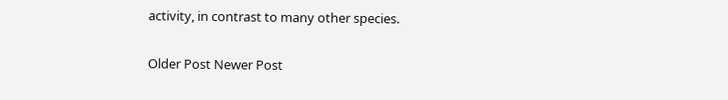activity, in contrast to many other species.

Older Post Newer Post